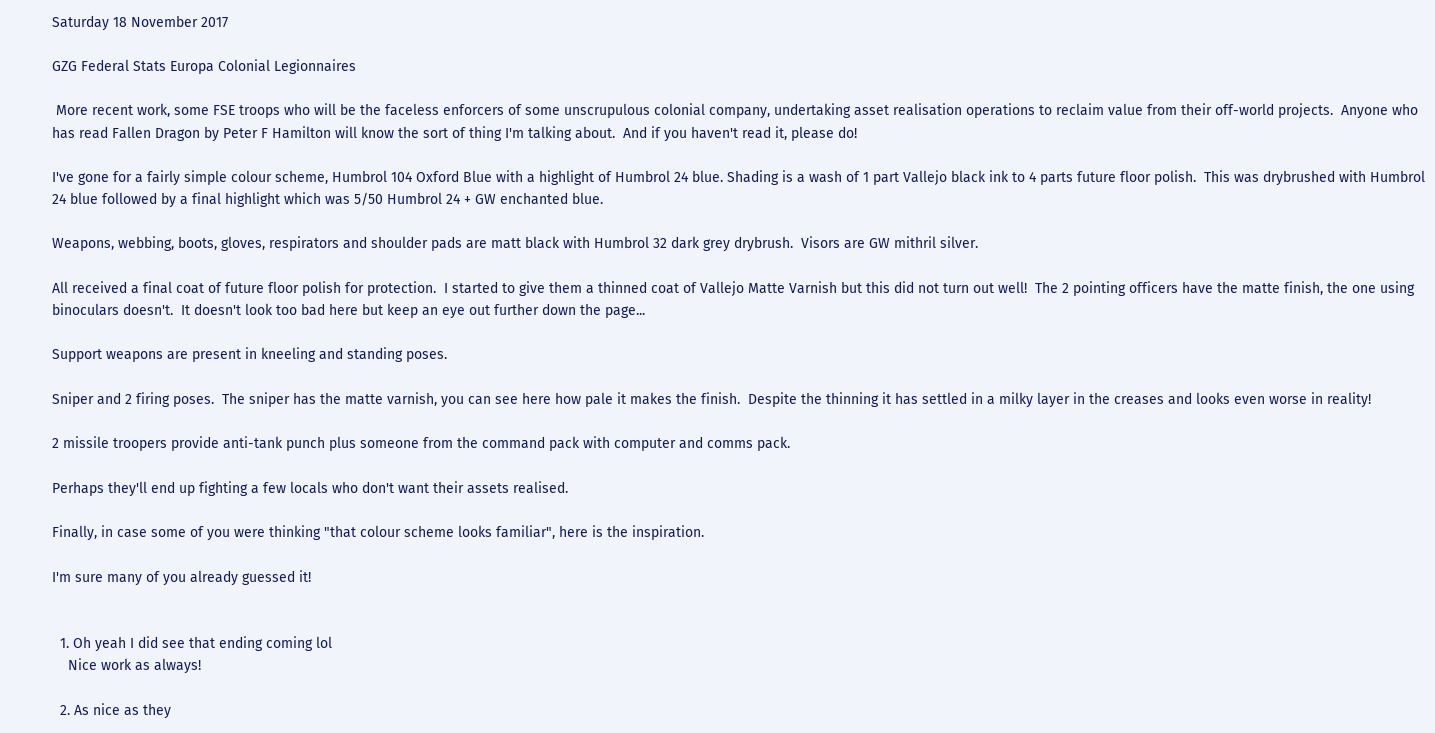Saturday 18 November 2017

GZG Federal Stats Europa Colonial Legionnaires

 More recent work, some FSE troops who will be the faceless enforcers of some unscrupulous colonial company, undertaking asset realisation operations to reclaim value from their off-world projects.  Anyone who has read Fallen Dragon by Peter F Hamilton will know the sort of thing I'm talking about.  And if you haven't read it, please do!

I've gone for a fairly simple colour scheme, Humbrol 104 Oxford Blue with a highlight of Humbrol 24 blue. Shading is a wash of 1 part Vallejo black ink to 4 parts future floor polish.  This was drybrushed with Humbrol 24 blue followed by a final highlight which was 5/50 Humbrol 24 + GW enchanted blue.

Weapons, webbing, boots, gloves, respirators and shoulder pads are matt black with Humbrol 32 dark grey drybrush.  Visors are GW mithril silver.

All received a final coat of future floor polish for protection.  I started to give them a thinned coat of Vallejo Matte Varnish but this did not turn out well!  The 2 pointing officers have the matte finish, the one using binoculars doesn't.  It doesn't look too bad here but keep an eye out further down the page...

Support weapons are present in kneeling and standing poses.

Sniper and 2 firing poses.  The sniper has the matte varnish, you can see here how pale it makes the finish.  Despite the thinning it has settled in a milky layer in the creases and looks even worse in reality!

2 missile troopers provide anti-tank punch plus someone from the command pack with computer and comms pack.

Perhaps they'll end up fighting a few locals who don't want their assets realised.

Finally, in case some of you were thinking "that colour scheme looks familiar", here is the inspiration.

I'm sure many of you already guessed it!


  1. Oh yeah I did see that ending coming lol
    Nice work as always!

  2. As nice as they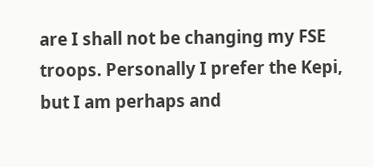are I shall not be changing my FSE troops. Personally I prefer the Kepi, but I am perhaps and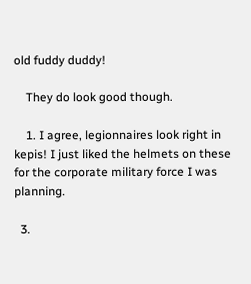old fuddy duddy!

    They do look good though.

    1. I agree, legionnaires look right in kepis! I just liked the helmets on these for the corporate military force I was planning.

  3.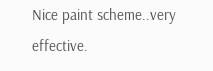Nice paint scheme..very effective.